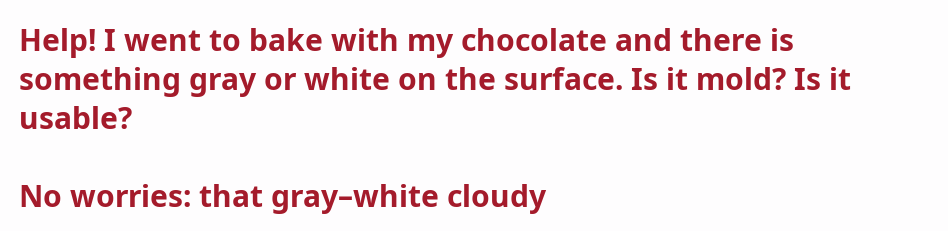Help! I went to bake with my chocolate and there is something gray or white on the surface. Is it mold? Is it usable?

No worries: that gray–white cloudy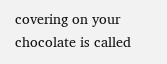covering on your chocolate is called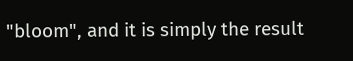"bloom", and it is simply the result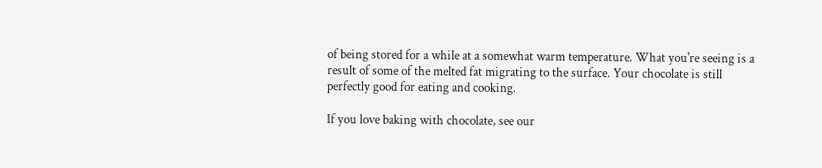of being stored for a while at a somewhat warm temperature. What you're seeing is a result of some of the melted fat migrating to the surface. Your chocolate is still perfectly good for eating and cooking.

If you love baking with chocolate, see our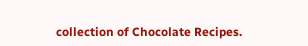collection of Chocolate Recipes.